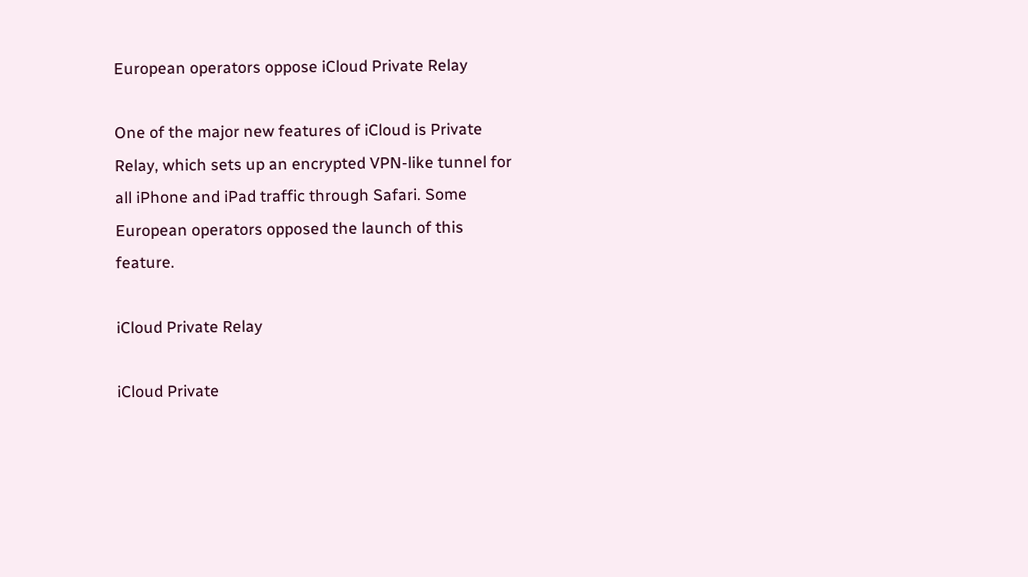European operators oppose iCloud Private Relay

One of the major new features of iCloud is Private Relay, which sets up an encrypted VPN-like tunnel for all iPhone and iPad traffic through Safari. Some European operators opposed the launch of this feature.

iCloud Private Relay

iCloud Private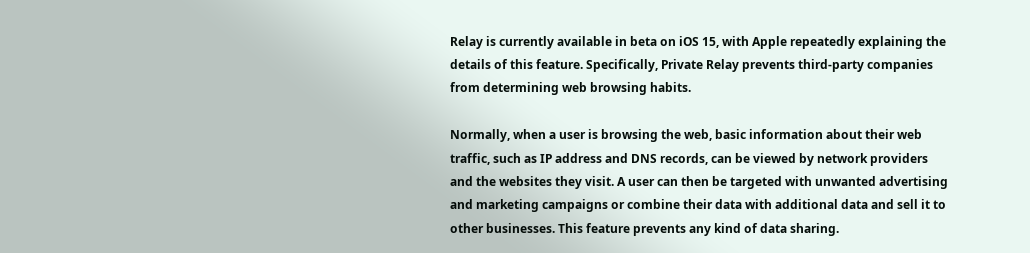Relay is currently available in beta on iOS 15, with Apple repeatedly explaining the details of this feature. Specifically, Private Relay prevents third-party companies from determining web browsing habits.

Normally, when a user is browsing the web, basic information about their web traffic, such as IP address and DNS records, can be viewed by network providers and the websites they visit. A user can then be targeted with unwanted advertising and marketing campaigns or combine their data with additional data and sell it to other businesses. This feature prevents any kind of data sharing.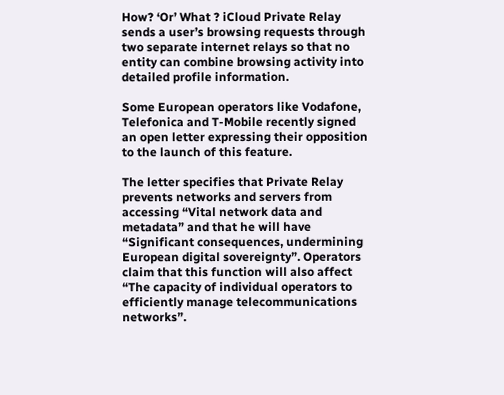How? ‘Or’ What ? iCloud Private Relay sends a user’s browsing requests through two separate internet relays so that no entity can combine browsing activity into detailed profile information.

Some European operators like Vodafone, Telefonica and T-Mobile recently signed an open letter expressing their opposition to the launch of this feature.

The letter specifies that Private Relay prevents networks and servers from accessing “Vital network data and metadata” and that he will have “Significant consequences, undermining European digital sovereignty”. Operators claim that this function will also affect “The capacity of individual operators to efficiently manage telecommunications networks”.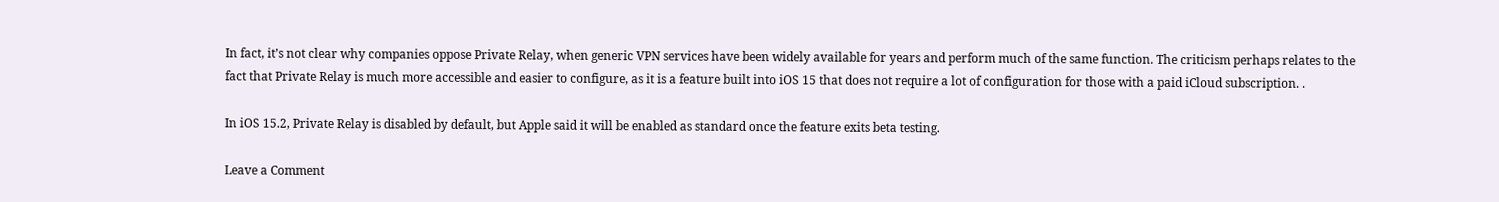In fact, it’s not clear why companies oppose Private Relay, when generic VPN services have been widely available for years and perform much of the same function. The criticism perhaps relates to the fact that Private Relay is much more accessible and easier to configure, as it is a feature built into iOS 15 that does not require a lot of configuration for those with a paid iCloud subscription. .

In iOS 15.2, Private Relay is disabled by default, but Apple said it will be enabled as standard once the feature exits beta testing.

Leave a Comment